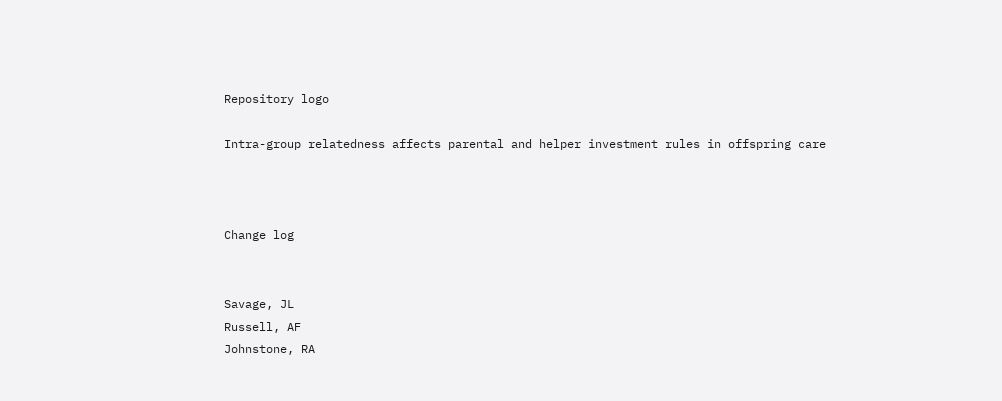Repository logo

Intra-group relatedness affects parental and helper investment rules in offspring care



Change log


Savage, JL
Russell, AF
Johnstone, RA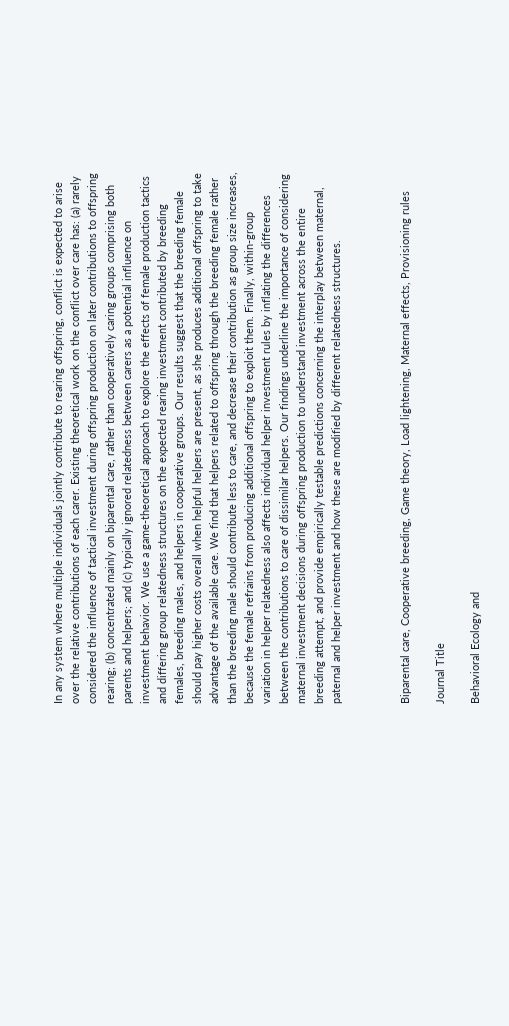In any system where multiple individuals jointly contribute to rearing offspring, conflict is expected to arise over the relative contributions of each carer. Existing theoretical work on the conflict over care has: (a) rarely considered the influence of tactical investment during offspring production on later contributions to offspring rearing; (b) concentrated mainly on biparental care, rather than cooperatively caring groups comprising both parents and helpers; and (c) typically ignored relatedness between carers as a potential influence on investment behavior. We use a game-theoretical approach to explore the effects of female production tactics and differing group relatedness structures on the expected rearing investment contributed by breeding females, breeding males, and helpers in cooperative groups. Our results suggest that the breeding female should pay higher costs overall when helpful helpers are present, as she produces additional offspring to take advantage of the available care. We find that helpers related to offspring through the breeding female rather than the breeding male should contribute less to care, and decrease their contribution as group size increases, because the female refrains from producing additional offspring to exploit them. Finally, within-group variation in helper relatedness also affects individual helper investment rules by inflating the differences between the contributions to care of dissimilar helpers. Our findings underline the importance of considering maternal investment decisions during offspring production to understand investment across the entire breeding attempt, and provide empirically testable predictions concerning the interplay between maternal, paternal and helper investment and how these are modified by different relatedness structures.



Biparental care, Cooperative breeding, Game theory, Load lightening, Maternal effects, Provisioning rules

Journal Title

Behavioral Ecology and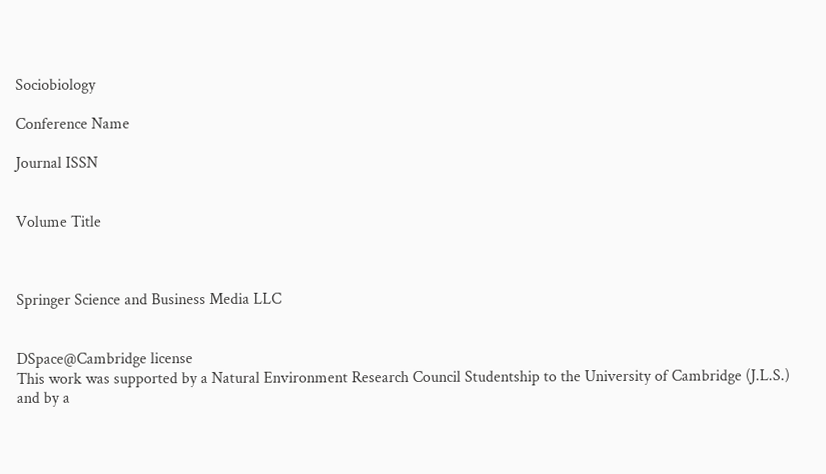Sociobiology

Conference Name

Journal ISSN


Volume Title



Springer Science and Business Media LLC


DSpace@Cambridge license
This work was supported by a Natural Environment Research Council Studentship to the University of Cambridge (J.L.S.) and by a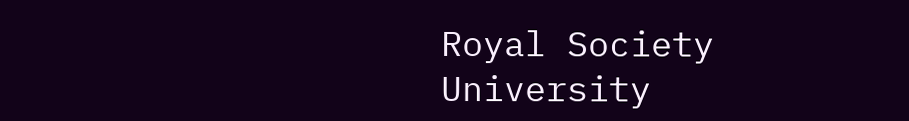Royal Society University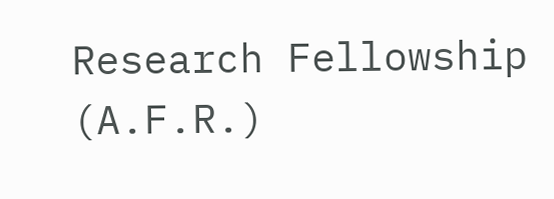Research Fellowship (A.F.R.)